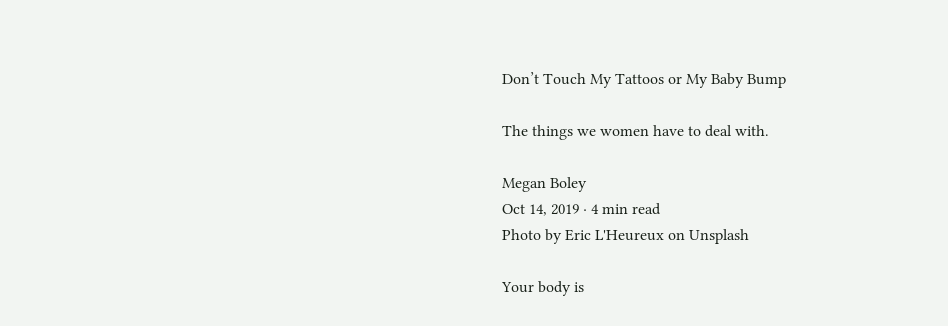Don’t Touch My Tattoos or My Baby Bump

The things we women have to deal with.

Megan Boley
Oct 14, 2019 · 4 min read
Photo by Eric L'Heureux on Unsplash

Your body is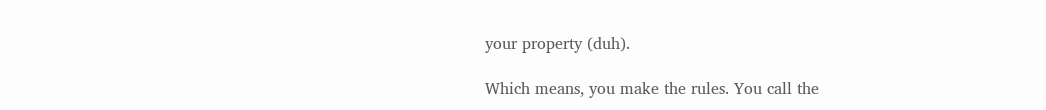your property (duh).

Which means, you make the rules. You call the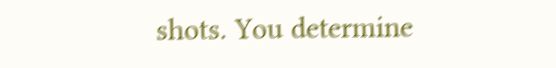shots. You determine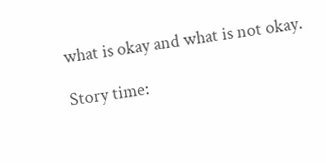what is okay and what is not okay.

Story time: